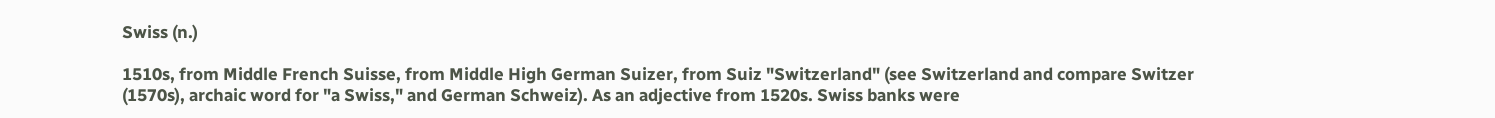Swiss (n.)

1510s, from Middle French Suisse, from Middle High German Suizer, from Suiz "Switzerland" (see Switzerland and compare Switzer (1570s), archaic word for "a Swiss," and German Schweiz). As an adjective from 1520s. Swiss banks were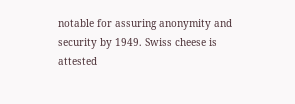notable for assuring anonymity and security by 1949. Swiss cheese is attested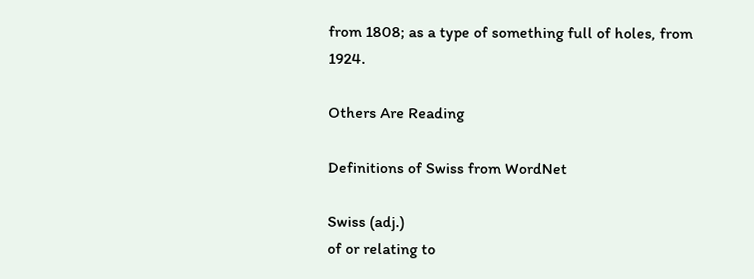from 1808; as a type of something full of holes, from 1924.

Others Are Reading

Definitions of Swiss from WordNet

Swiss (adj.)
of or relating to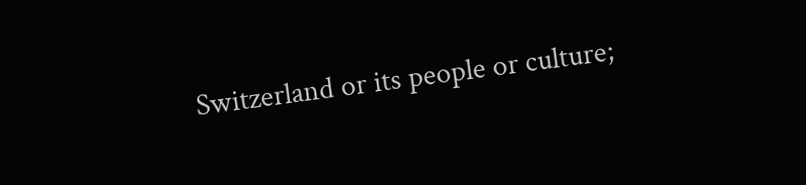Switzerland or its people or culture;